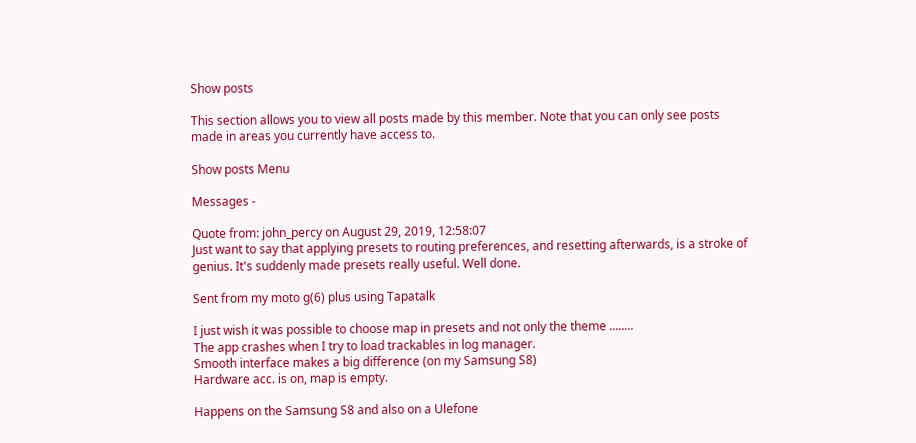Show posts

This section allows you to view all posts made by this member. Note that you can only see posts made in areas you currently have access to.

Show posts Menu

Messages -

Quote from: john_percy on August 29, 2019, 12:58:07
Just want to say that applying presets to routing preferences, and resetting afterwards, is a stroke of genius. It's suddenly made presets really useful. Well done.

Sent from my moto g(6) plus using Tapatalk

I just wish it was possible to choose map in presets and not only the theme ........
The app crashes when I try to load trackables in log manager.
Smooth interface makes a big difference (on my Samsung S8)
Hardware acc. is on, map is empty.

Happens on the Samsung S8 and also on a Ulefone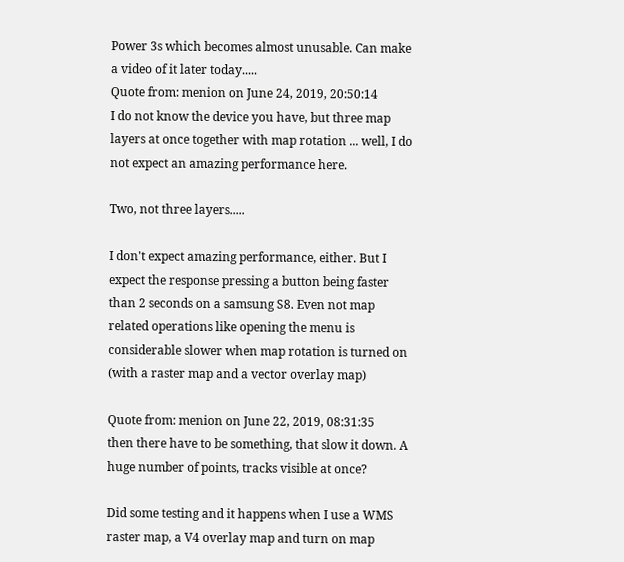Power 3s which becomes almost unusable. Can make a video of it later today.....
Quote from: menion on June 24, 2019, 20:50:14
I do not know the device you have, but three map layers at once together with map rotation ... well, I do not expect an amazing performance here.

Two, not three layers.....

I don't expect amazing performance, either. But I expect the response pressing a button being faster than 2 seconds on a samsung S8. Even not map related operations like opening the menu is considerable slower when map rotation is turned on (with a raster map and a vector overlay map)

Quote from: menion on June 22, 2019, 08:31:35
then there have to be something, that slow it down. A huge number of points, tracks visible at once?

Did some testing and it happens when I use a WMS raster map, a V4 overlay map and turn on map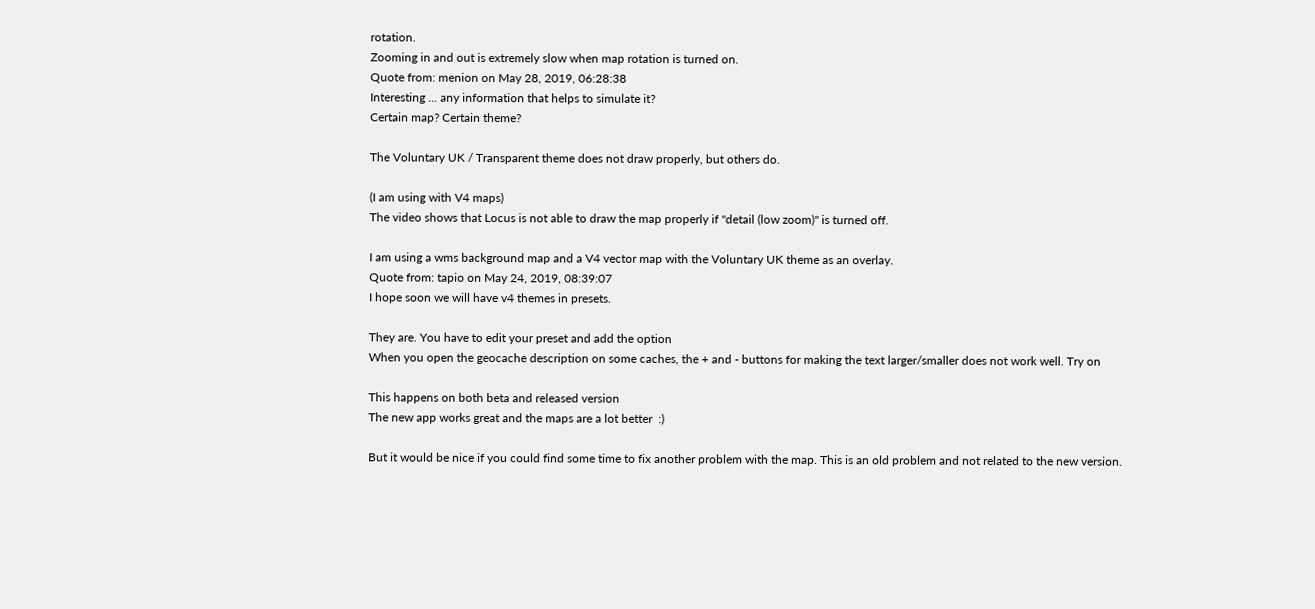rotation.
Zooming in and out is extremely slow when map rotation is turned on.
Quote from: menion on May 28, 2019, 06:28:38
Interesting ... any information that helps to simulate it?
Certain map? Certain theme?

The Voluntary UK / Transparent theme does not draw properly, but others do.

(I am using with V4 maps)
The video shows that Locus is not able to draw the map properly if "detail (low zoom)" is turned off.

I am using a wms background map and a V4 vector map with the Voluntary UK theme as an overlay.
Quote from: tapio on May 24, 2019, 08:39:07
I hope soon we will have v4 themes in presets.

They are. You have to edit your preset and add the option
When you open the geocache description on some caches, the + and - buttons for making the text larger/smaller does not work well. Try on

This happens on both beta and released version
The new app works great and the maps are a lot better  :)

But it would be nice if you could find some time to fix another problem with the map. This is an old problem and not related to the new version.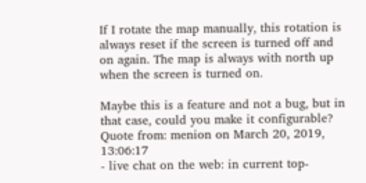If I rotate the map manually, this rotation is always reset if the screen is turned off and on again. The map is always with north up when the screen is turned on.

Maybe this is a feature and not a bug, but in that case, could you make it configurable?
Quote from: menion on March 20, 2019, 13:06:17
- live chat on the web: in current top-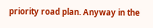priority road plan. Anyway in the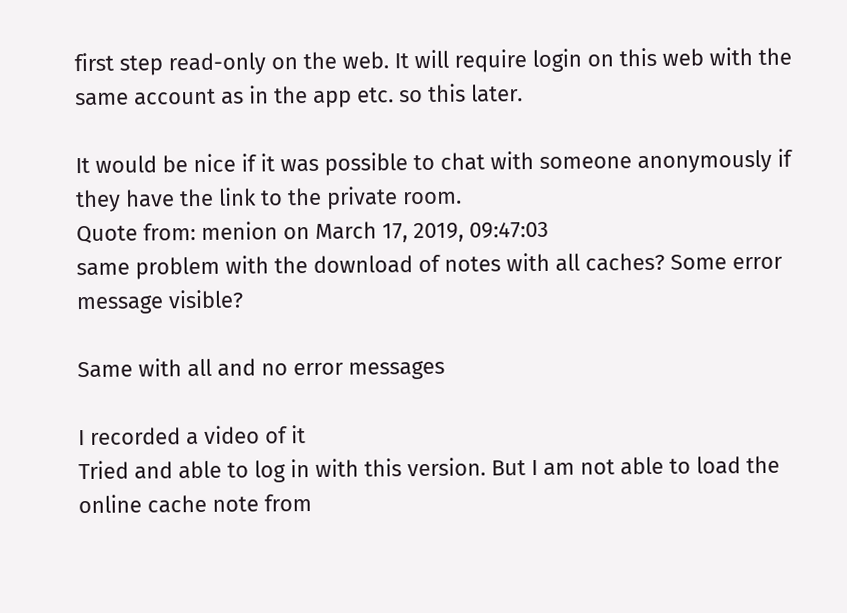first step read-only on the web. It will require login on this web with the same account as in the app etc. so this later.

It would be nice if it was possible to chat with someone anonymously if they have the link to the private room.
Quote from: menion on March 17, 2019, 09:47:03
same problem with the download of notes with all caches? Some error message visible?

Same with all and no error messages

I recorded a video of it
Tried and able to log in with this version. But I am not able to load the online cache note from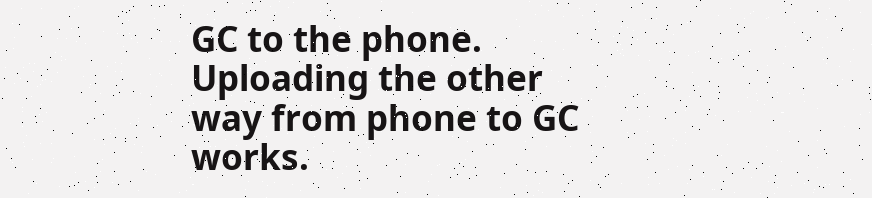GC to the phone. Uploading the other way from phone to GC works.